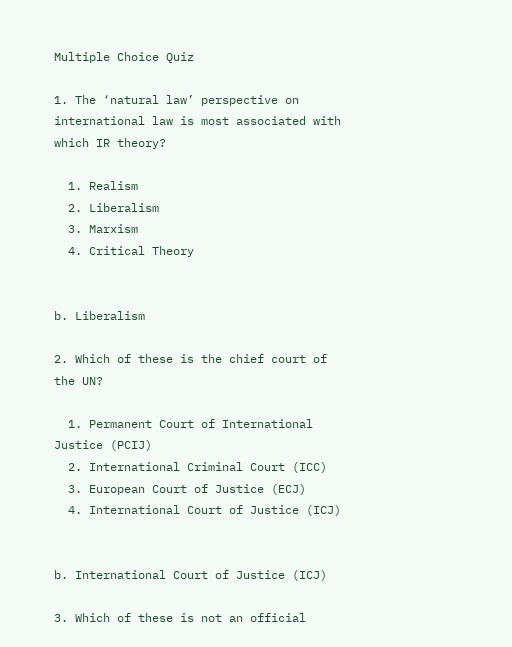Multiple Choice Quiz

1. The ‘natural law’ perspective on international law is most associated with which IR theory?

  1. Realism
  2. Liberalism
  3. Marxism
  4. Critical Theory


b. Liberalism

2. Which of these is the chief court of the UN?

  1. Permanent Court of International Justice (PCIJ)
  2. International Criminal Court (ICC)
  3. European Court of Justice (ECJ)
  4. International Court of Justice (ICJ)


b. International Court of Justice (ICJ)

3. Which of these is not an official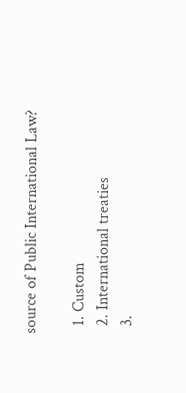source of Public International Law?

  1. Custom
  2. International treaties
  3.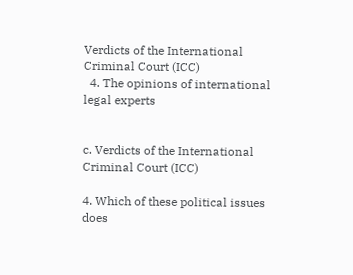Verdicts of the International Criminal Court (ICC)
  4. The opinions of international legal experts


c. Verdicts of the International Criminal Court (ICC)

4. Which of these political issues does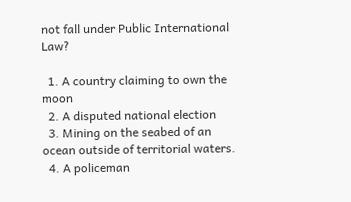not fall under Public International Law?

  1. A country claiming to own the moon
  2. A disputed national election
  3. Mining on the seabed of an ocean outside of territorial waters.
  4. A policeman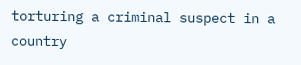torturing a criminal suspect in a country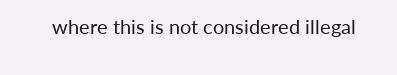where this is not considered illegal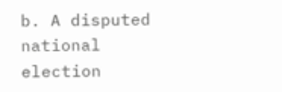b. A disputed national election